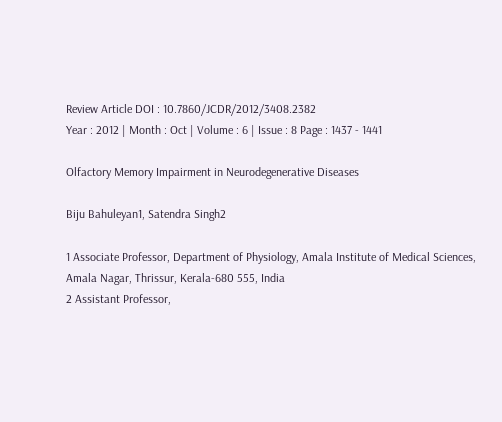Review Article DOI : 10.7860/JCDR/2012/3408.2382
Year : 2012 | Month : Oct | Volume : 6 | Issue : 8 Page : 1437 - 1441

Olfactory Memory Impairment in Neurodegenerative Diseases

Biju Bahuleyan1, Satendra Singh2

1 Associate Professor, Department of Physiology, Amala Institute of Medical Sciences, Amala Nagar, Thrissur, Kerala-680 555, India
2 Assistant Professor,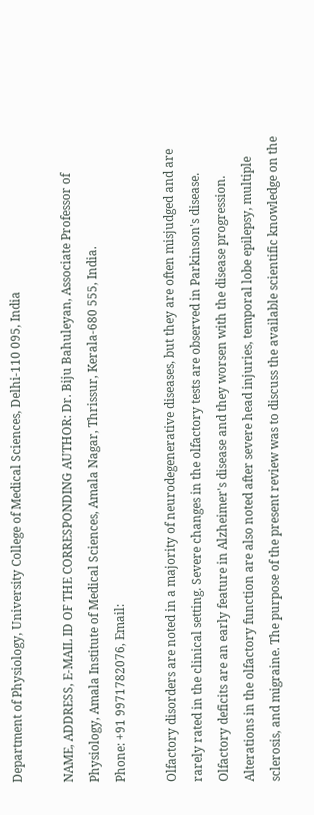Department of Physiology, University College of Medical Sciences, Delhi-110 095, India

NAME, ADDRESS, E-MAIL ID OF THE CORRESPONDING AUTHOR: Dr. Biju Bahuleyan, Associate Professor of Physiology, Amala Institute of Medical Sciences, Amala Nagar, Thrissur, Kerala-680 555, India.
Phone: +91 9971782076, Email:

Olfactory disorders are noted in a majority of neurodegenerative diseases, but they are often misjudged and are rarely rated in the clinical setting. Severe changes in the olfactory tests are observed in Parkinson's disease. Olfactory deficits are an early feature in Alzheimer's disease and they worsen with the disease progression. Alterations in the olfactory function are also noted after severe head injuries, temporal lobe epilepsy, multiple sclerosis, and migraine. The purpose of the present review was to discuss the available scientific knowledge on the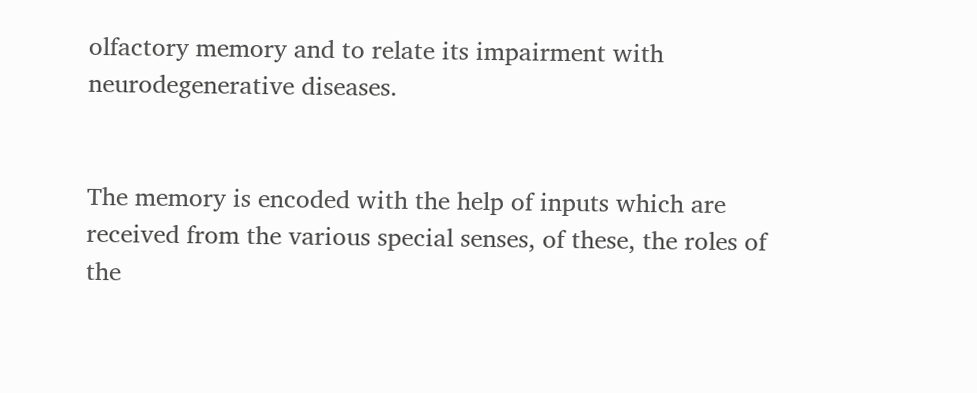olfactory memory and to relate its impairment with neurodegenerative diseases.


The memory is encoded with the help of inputs which are received from the various special senses, of these, the roles of the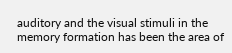auditory and the visual stimuli in the memory formation has been the area of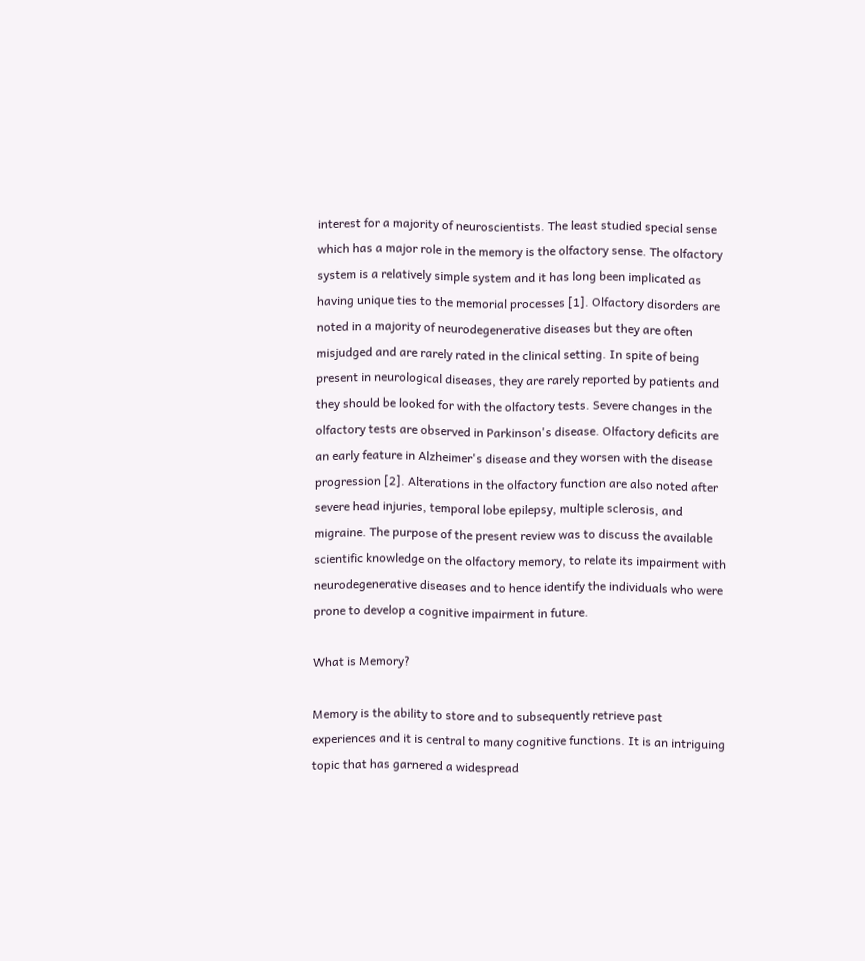interest for a majority of neuroscientists. The least studied special sense which has a major role in the memory is the olfactory sense. The olfactory system is a relatively simple system and it has long been implicated as having unique ties to the memorial processes [1]. Olfactory disorders are noted in a majority of neurodegenerative diseases but they are often misjudged and are rarely rated in the clinical setting. In spite of being present in neurological diseases, they are rarely reported by patients and they should be looked for with the olfactory tests. Severe changes in the olfactory tests are observed in Parkinson's disease. Olfactory deficits are an early feature in Alzheimer's disease and they worsen with the disease progression [2]. Alterations in the olfactory function are also noted after severe head injuries, temporal lobe epilepsy, multiple sclerosis, and migraine. The purpose of the present review was to discuss the available scientific knowledge on the olfactory memory, to relate its impairment with neurodegenerative diseases and to hence identify the individuals who were prone to develop a cognitive impairment in future.

What is Memory?

Memory is the ability to store and to subsequently retrieve past experiences and it is central to many cognitive functions. It is an intriguing topic that has garnered a widespread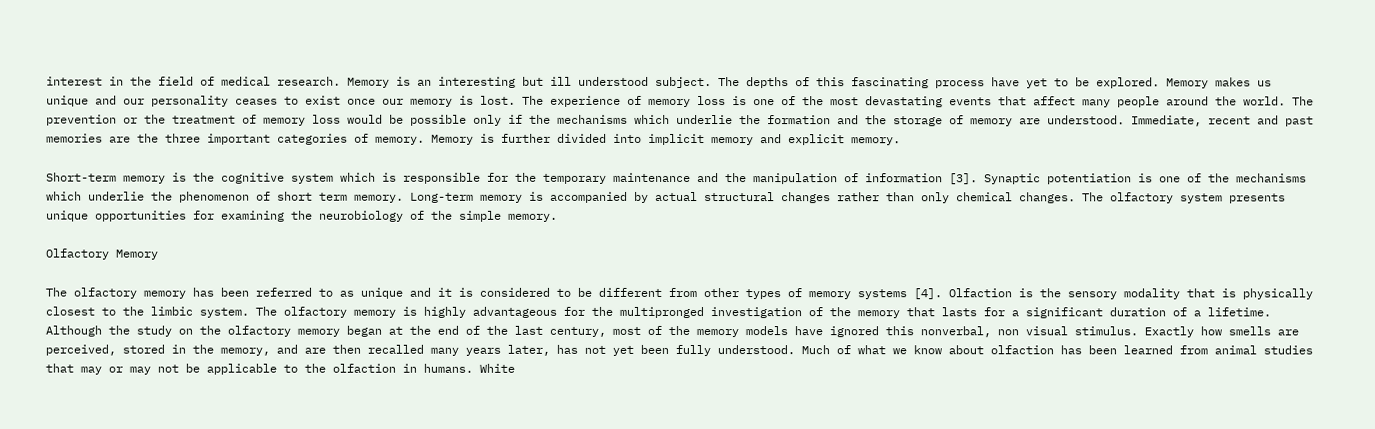interest in the field of medical research. Memory is an interesting but ill understood subject. The depths of this fascinating process have yet to be explored. Memory makes us unique and our personality ceases to exist once our memory is lost. The experience of memory loss is one of the most devastating events that affect many people around the world. The prevention or the treatment of memory loss would be possible only if the mechanisms which underlie the formation and the storage of memory are understood. Immediate, recent and past memories are the three important categories of memory. Memory is further divided into implicit memory and explicit memory.

Short-term memory is the cognitive system which is responsible for the temporary maintenance and the manipulation of information [3]. Synaptic potentiation is one of the mechanisms which underlie the phenomenon of short term memory. Long-term memory is accompanied by actual structural changes rather than only chemical changes. The olfactory system presents unique opportunities for examining the neurobiology of the simple memory.

Olfactory Memory

The olfactory memory has been referred to as unique and it is considered to be different from other types of memory systems [4]. Olfaction is the sensory modality that is physically closest to the limbic system. The olfactory memory is highly advantageous for the multipronged investigation of the memory that lasts for a significant duration of a lifetime. Although the study on the olfactory memory began at the end of the last century, most of the memory models have ignored this nonverbal, non visual stimulus. Exactly how smells are perceived, stored in the memory, and are then recalled many years later, has not yet been fully understood. Much of what we know about olfaction has been learned from animal studies that may or may not be applicable to the olfaction in humans. White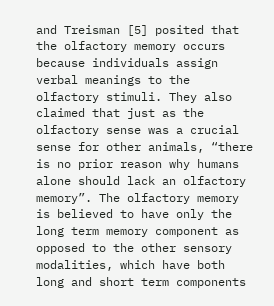and Treisman [5] posited that the olfactory memory occurs because individuals assign verbal meanings to the olfactory stimuli. They also claimed that just as the olfactory sense was a crucial sense for other animals, “there is no prior reason why humans alone should lack an olfactory memory”. The olfactory memory is believed to have only the long term memory component as opposed to the other sensory modalities, which have both long and short term components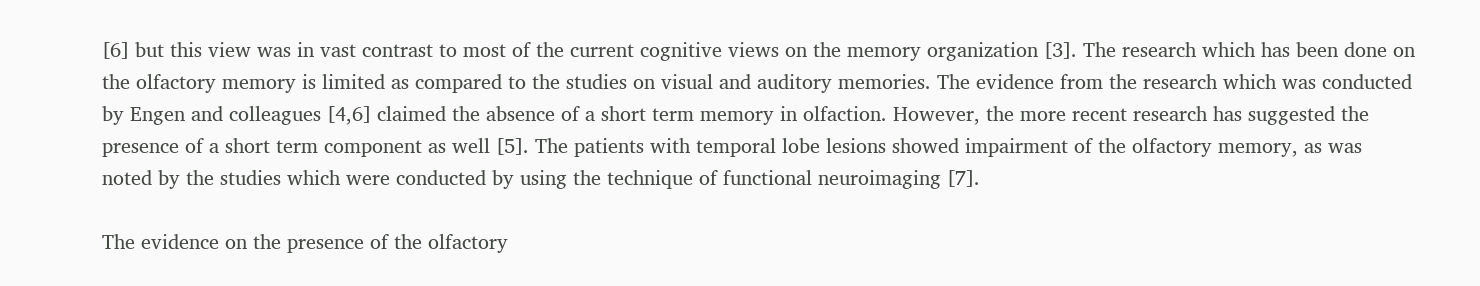[6] but this view was in vast contrast to most of the current cognitive views on the memory organization [3]. The research which has been done on the olfactory memory is limited as compared to the studies on visual and auditory memories. The evidence from the research which was conducted by Engen and colleagues [4,6] claimed the absence of a short term memory in olfaction. However, the more recent research has suggested the presence of a short term component as well [5]. The patients with temporal lobe lesions showed impairment of the olfactory memory, as was noted by the studies which were conducted by using the technique of functional neuroimaging [7].

The evidence on the presence of the olfactory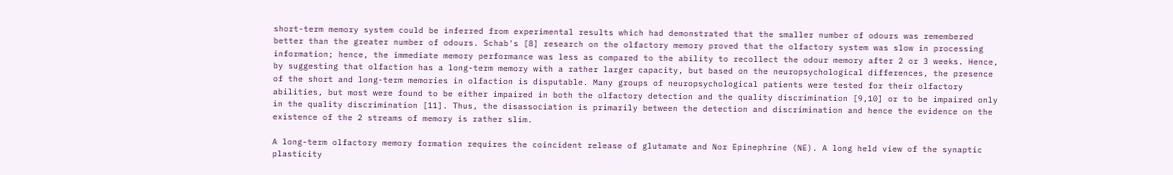short-term memory system could be inferred from experimental results which had demonstrated that the smaller number of odours was remembered better than the greater number of odours. Schab's [8] research on the olfactory memory proved that the olfactory system was slow in processing information; hence, the immediate memory performance was less as compared to the ability to recollect the odour memory after 2 or 3 weeks. Hence, by suggesting that olfaction has a long-term memory with a rather larger capacity, but based on the neuropsychological differences, the presence of the short and long-term memories in olfaction is disputable. Many groups of neuropsychological patients were tested for their olfactory abilities, but most were found to be either impaired in both the olfactory detection and the quality discrimination [9,10] or to be impaired only in the quality discrimination [11]. Thus, the disassociation is primarily between the detection and discrimination and hence the evidence on the existence of the 2 streams of memory is rather slim.

A long-term olfactory memory formation requires the coincident release of glutamate and Nor Epinephrine (NE). A long held view of the synaptic plasticity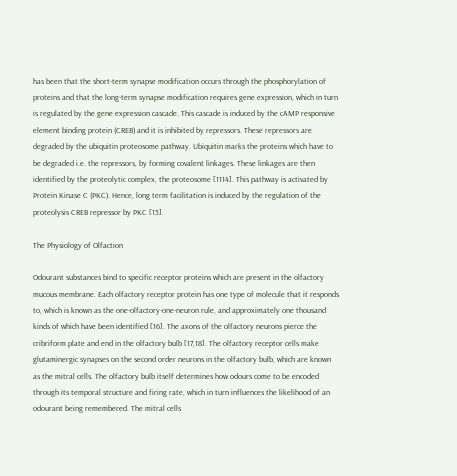has been that the short-term synapse modification occurs through the phosphorylation of proteins and that the long-term synapse modification requires gene expression, which in turn is regulated by the gene expression cascade. This cascade is induced by the cAMP responsive element binding protein (CREB) and it is inhibited by repressors. These repressors are degraded by the ubiquitin proteosome pathway. Ubiquitin marks the proteins which have to be degraded i.e. the repressors, by forming covalent linkages. These linkages are then identified by the proteolytic complex, the proteosome [1114]. This pathway is activated by Protein Kinase C (PKC). Hence, long term facilitation is induced by the regulation of the proteolysis CREB repressor by PKC [15].

The Physiology of Olfaction

Odourant substances bind to specific receptor proteins which are present in the olfactory mucous membrane. Each olfactory receptor protein has one type of molecule that it responds to, which is known as the one-olfactory-one-neuron rule, and approximately one thousand kinds of which have been identified [16]. The axons of the olfactory neurons pierce the cribriform plate and end in the olfactory bulb [17,18]. The olfactory receptor cells make glutaminergic synapses on the second order neurons in the olfactory bulb, which are known as the mitral cells. The olfactory bulb itself determines how odours come to be encoded through its temporal structure and firing rate, which in turn influences the likelihood of an odourant being remembered. The mitral cells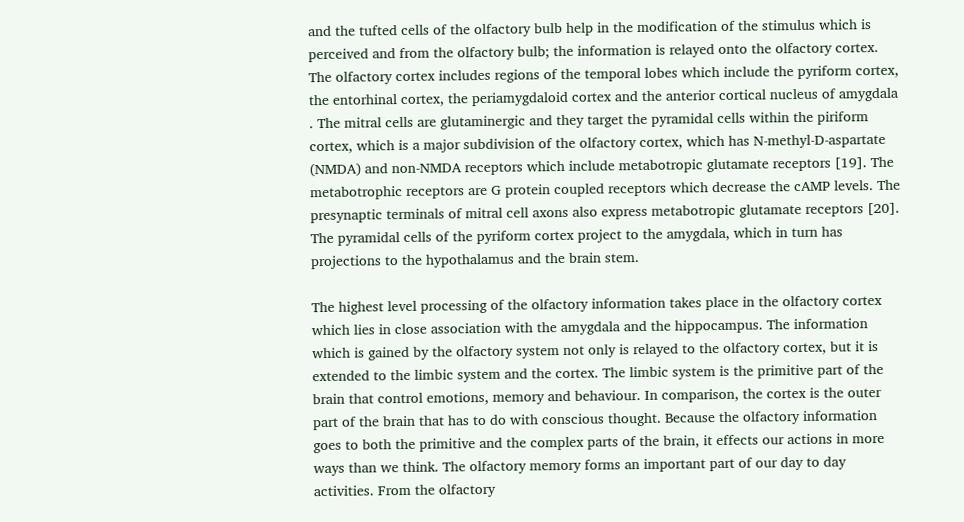and the tufted cells of the olfactory bulb help in the modification of the stimulus which is perceived and from the olfactory bulb; the information is relayed onto the olfactory cortex. The olfactory cortex includes regions of the temporal lobes which include the pyriform cortex, the entorhinal cortex, the periamygdaloid cortex and the anterior cortical nucleus of amygdala . The mitral cells are glutaminergic and they target the pyramidal cells within the piriform cortex, which is a major subdivision of the olfactory cortex, which has N-methyl-D-aspartate (NMDA) and non-NMDA receptors which include metabotropic glutamate receptors [19]. The metabotrophic receptors are G protein coupled receptors which decrease the cAMP levels. The presynaptic terminals of mitral cell axons also express metabotropic glutamate receptors [20]. The pyramidal cells of the pyriform cortex project to the amygdala, which in turn has projections to the hypothalamus and the brain stem.

The highest level processing of the olfactory information takes place in the olfactory cortex which lies in close association with the amygdala and the hippocampus. The information which is gained by the olfactory system not only is relayed to the olfactory cortex, but it is extended to the limbic system and the cortex. The limbic system is the primitive part of the brain that control emotions, memory and behaviour. In comparison, the cortex is the outer part of the brain that has to do with conscious thought. Because the olfactory information goes to both the primitive and the complex parts of the brain, it effects our actions in more ways than we think. The olfactory memory forms an important part of our day to day activities. From the olfactory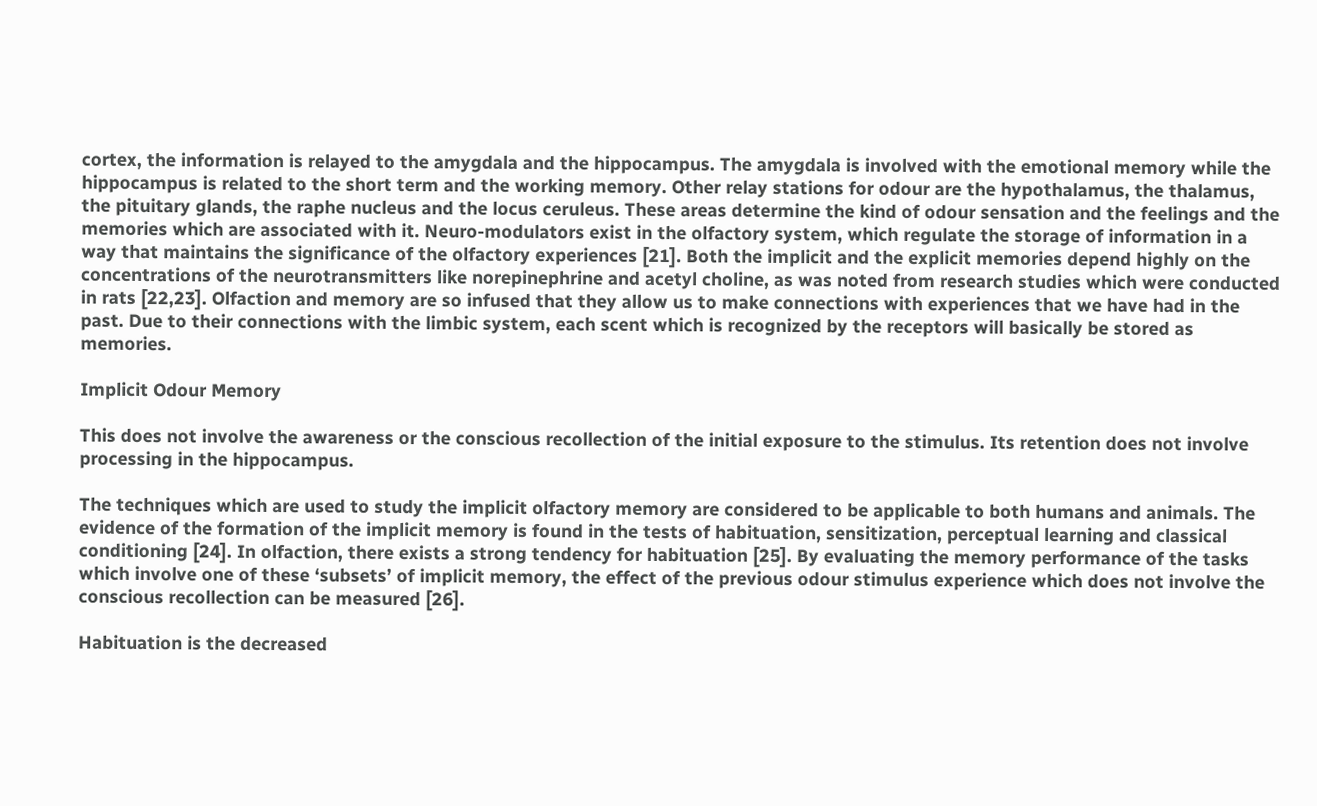cortex, the information is relayed to the amygdala and the hippocampus. The amygdala is involved with the emotional memory while the hippocampus is related to the short term and the working memory. Other relay stations for odour are the hypothalamus, the thalamus, the pituitary glands, the raphe nucleus and the locus ceruleus. These areas determine the kind of odour sensation and the feelings and the memories which are associated with it. Neuro-modulators exist in the olfactory system, which regulate the storage of information in a way that maintains the significance of the olfactory experiences [21]. Both the implicit and the explicit memories depend highly on the concentrations of the neurotransmitters like norepinephrine and acetyl choline, as was noted from research studies which were conducted in rats [22,23]. Olfaction and memory are so infused that they allow us to make connections with experiences that we have had in the past. Due to their connections with the limbic system, each scent which is recognized by the receptors will basically be stored as memories.

Implicit Odour Memory

This does not involve the awareness or the conscious recollection of the initial exposure to the stimulus. Its retention does not involve processing in the hippocampus.

The techniques which are used to study the implicit olfactory memory are considered to be applicable to both humans and animals. The evidence of the formation of the implicit memory is found in the tests of habituation, sensitization, perceptual learning and classical conditioning [24]. In olfaction, there exists a strong tendency for habituation [25]. By evaluating the memory performance of the tasks which involve one of these ‘subsets’ of implicit memory, the effect of the previous odour stimulus experience which does not involve the conscious recollection can be measured [26].

Habituation is the decreased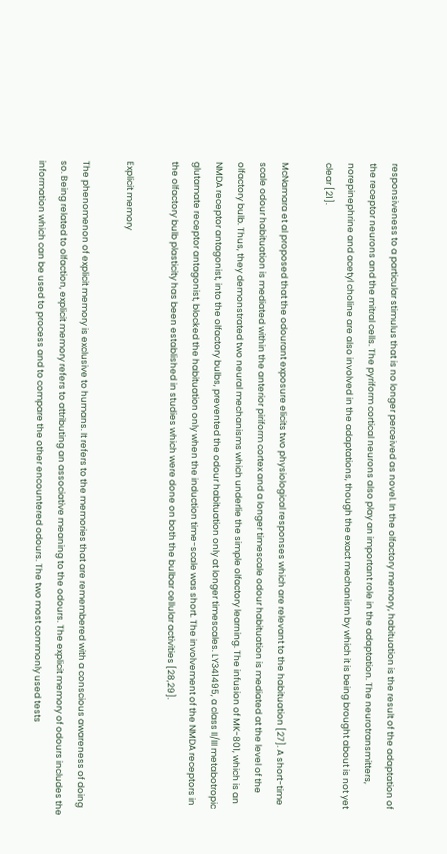responsiveness to a particular stimulus that is no longer perceived as novel. In the olfactory memory, habituation is the result of the adaptation of the receptor neurons and the mitral cells. The pyriform cortical neurons also play an important role in the adaptation. The neurotransmitters, norepinephrine and acetyl choline are also involved in the adaptations, though the exact mechanism by which it is being brought about is not yet clear [21].

McNamara et al proposed that the odourant exposure elicits two physiological responses which are relevant to the habituation [27]. A short-time scale odour habituation is mediated within the anterior piriform cortex and a longer timescale odour habituation is mediated at the level of the olfactory bulb. Thus, they demonstrated two neural mechanisms which underlie the simple olfactory learning. The infusion of MK-801, which is an NMDA receptor antagonist, into the olfactory bulbs, prevented the odour habituation only at longer timescales. LY341495, a class II/III metabotropic glutamate receptor antagonist, blocked the habituation only when the induction time-scale was short. The involvement of the NMDA receptors in the olfactory bulb plasticity has been established in studies which were done on both the bulbar cellular activities [28,29].

Explicit memory

The phenomenon of explicit memory is exclusive to humans. It refers to the memories that are remembered with a conscious awareness of doing so. Being related to olfaction, explicit memory refers to attributing an associative meaning to the odours. The explicit memory of odours includes the information which can be used to process and to compare the other encountered odours. The two most commonly used tests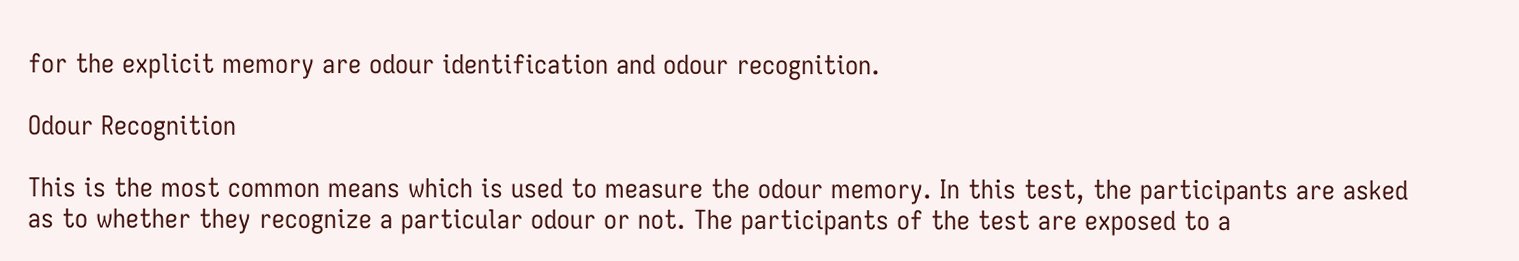for the explicit memory are odour identification and odour recognition.

Odour Recognition

This is the most common means which is used to measure the odour memory. In this test, the participants are asked as to whether they recognize a particular odour or not. The participants of the test are exposed to a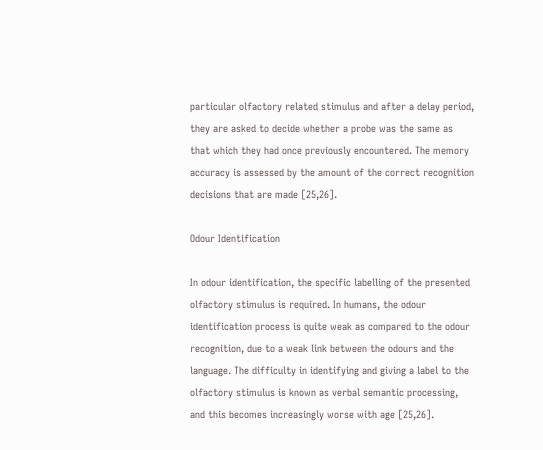particular olfactory related stimulus and after a delay period, they are asked to decide whether a probe was the same as that which they had once previously encountered. The memory accuracy is assessed by the amount of the correct recognition decisions that are made [25,26].

Odour Identification

In odour identification, the specific labelling of the presented olfactory stimulus is required. In humans, the odour identification process is quite weak as compared to the odour recognition, due to a weak link between the odours and the language. The difficulty in identifying and giving a label to the olfactory stimulus is known as verbal semantic processing, and this becomes increasingly worse with age [25,26].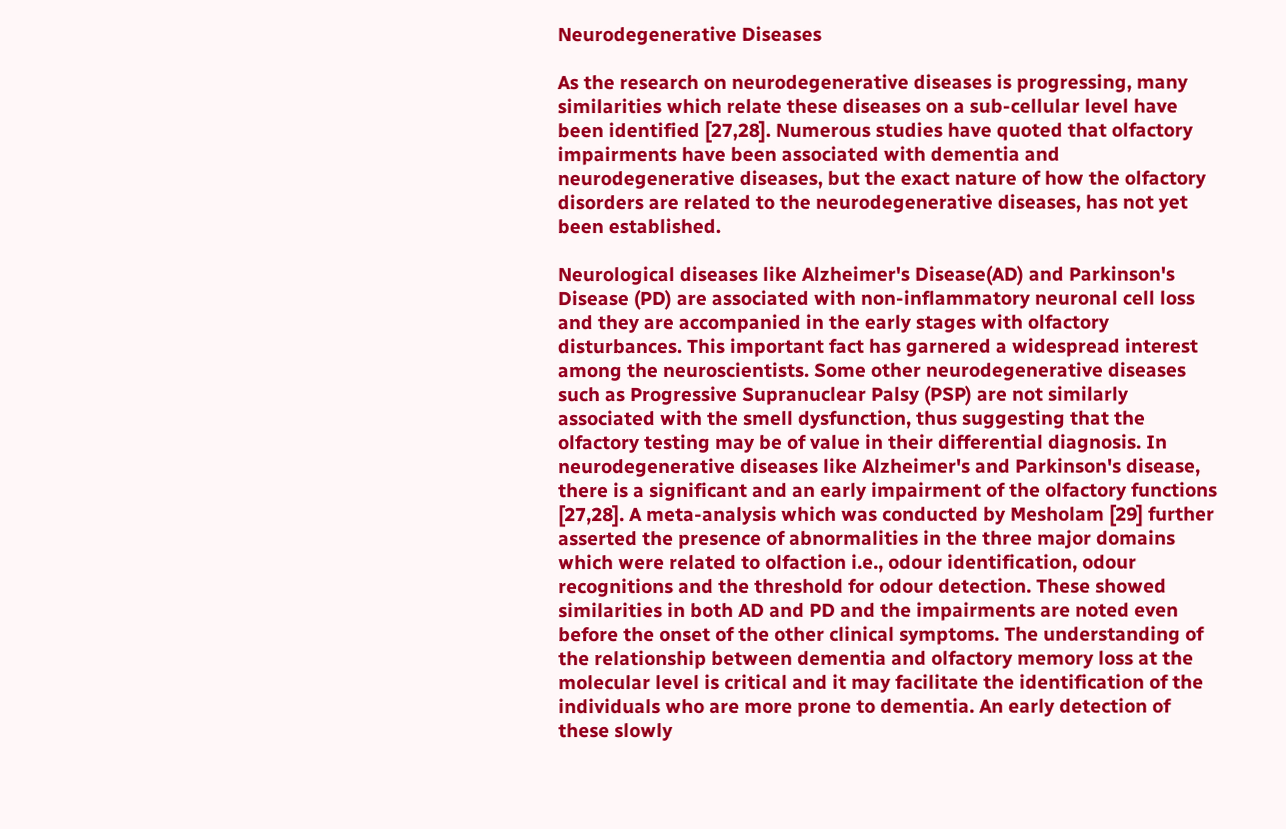Neurodegenerative Diseases

As the research on neurodegenerative diseases is progressing, many similarities which relate these diseases on a sub-cellular level have been identified [27,28]. Numerous studies have quoted that olfactory impairments have been associated with dementia and neurodegenerative diseases, but the exact nature of how the olfactory disorders are related to the neurodegenerative diseases, has not yet been established.

Neurological diseases like Alzheimer's Disease(AD) and Parkinson's Disease (PD) are associated with non-inflammatory neuronal cell loss and they are accompanied in the early stages with olfactory disturbances. This important fact has garnered a widespread interest among the neuroscientists. Some other neurodegenerative diseases such as Progressive Supranuclear Palsy (PSP) are not similarly associated with the smell dysfunction, thus suggesting that the olfactory testing may be of value in their differential diagnosis. In neurodegenerative diseases like Alzheimer's and Parkinson's disease, there is a significant and an early impairment of the olfactory functions [27,28]. A meta-analysis which was conducted by Mesholam [29] further asserted the presence of abnormalities in the three major domains which were related to olfaction i.e., odour identification, odour recognitions and the threshold for odour detection. These showed similarities in both AD and PD and the impairments are noted even before the onset of the other clinical symptoms. The understanding of the relationship between dementia and olfactory memory loss at the molecular level is critical and it may facilitate the identification of the individuals who are more prone to dementia. An early detection of these slowly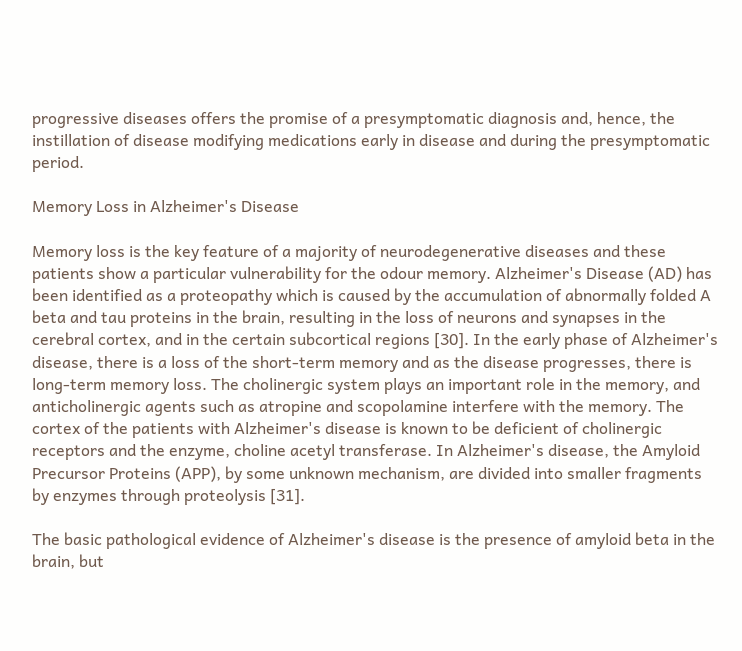progressive diseases offers the promise of a presymptomatic diagnosis and, hence, the instillation of disease modifying medications early in disease and during the presymptomatic period.

Memory Loss in Alzheimer's Disease

Memory loss is the key feature of a majority of neurodegenerative diseases and these patients show a particular vulnerability for the odour memory. Alzheimer's Disease (AD) has been identified as a proteopathy which is caused by the accumulation of abnormally folded A beta and tau proteins in the brain, resulting in the loss of neurons and synapses in the cerebral cortex, and in the certain subcortical regions [30]. In the early phase of Alzheimer's disease, there is a loss of the short-term memory and as the disease progresses, there is long-term memory loss. The cholinergic system plays an important role in the memory, and anticholinergic agents such as atropine and scopolamine interfere with the memory. The cortex of the patients with Alzheimer's disease is known to be deficient of cholinergic receptors and the enzyme, choline acetyl transferase. In Alzheimer's disease, the Amyloid Precursor Proteins (APP), by some unknown mechanism, are divided into smaller fragments by enzymes through proteolysis [31].

The basic pathological evidence of Alzheimer's disease is the presence of amyloid beta in the brain, but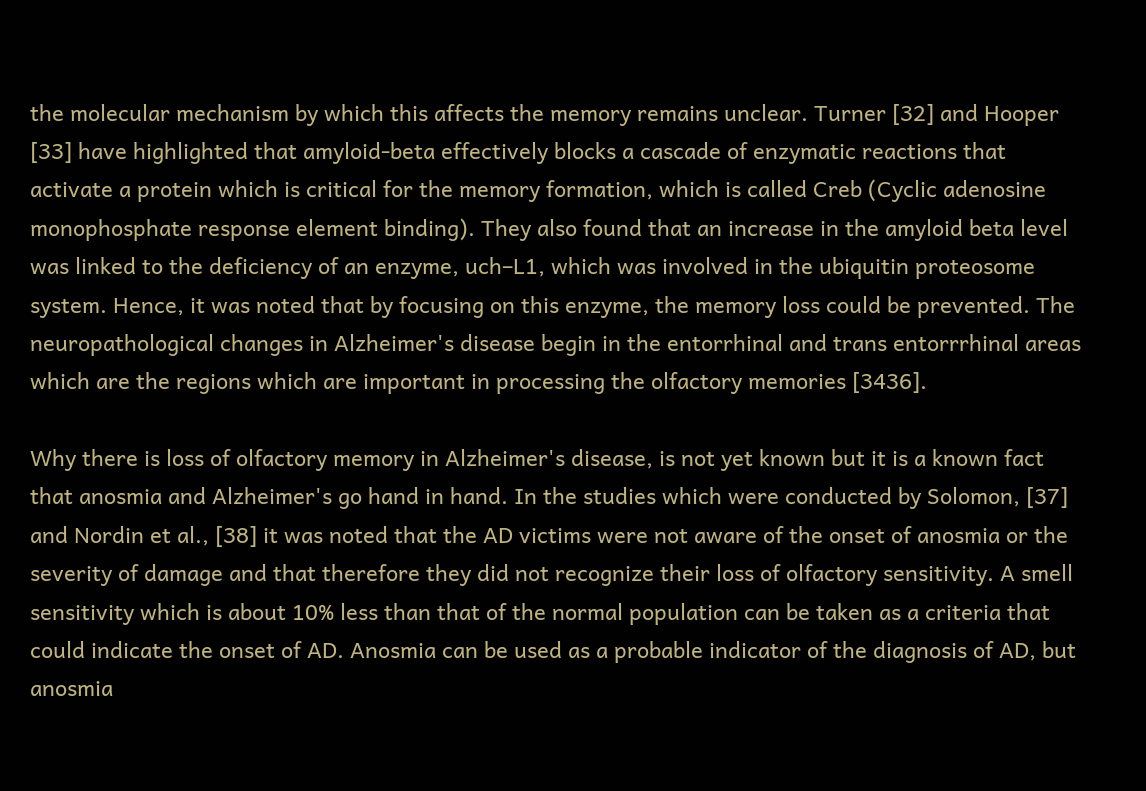the molecular mechanism by which this affects the memory remains unclear. Turner [32] and Hooper [33] have highlighted that amyloid-beta effectively blocks a cascade of enzymatic reactions that activate a protein which is critical for the memory formation, which is called Creb (Cyclic adenosine monophosphate response element binding). They also found that an increase in the amyloid beta level was linked to the deficiency of an enzyme, uch–L1, which was involved in the ubiquitin proteosome system. Hence, it was noted that by focusing on this enzyme, the memory loss could be prevented. The neuropathological changes in Alzheimer's disease begin in the entorrhinal and trans entorrrhinal areas which are the regions which are important in processing the olfactory memories [3436].

Why there is loss of olfactory memory in Alzheimer's disease, is not yet known but it is a known fact that anosmia and Alzheimer's go hand in hand. In the studies which were conducted by Solomon, [37] and Nordin et al., [38] it was noted that the AD victims were not aware of the onset of anosmia or the severity of damage and that therefore they did not recognize their loss of olfactory sensitivity. A smell sensitivity which is about 10% less than that of the normal population can be taken as a criteria that could indicate the onset of AD. Anosmia can be used as a probable indicator of the diagnosis of AD, but anosmia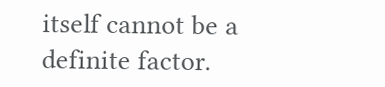itself cannot be a definite factor.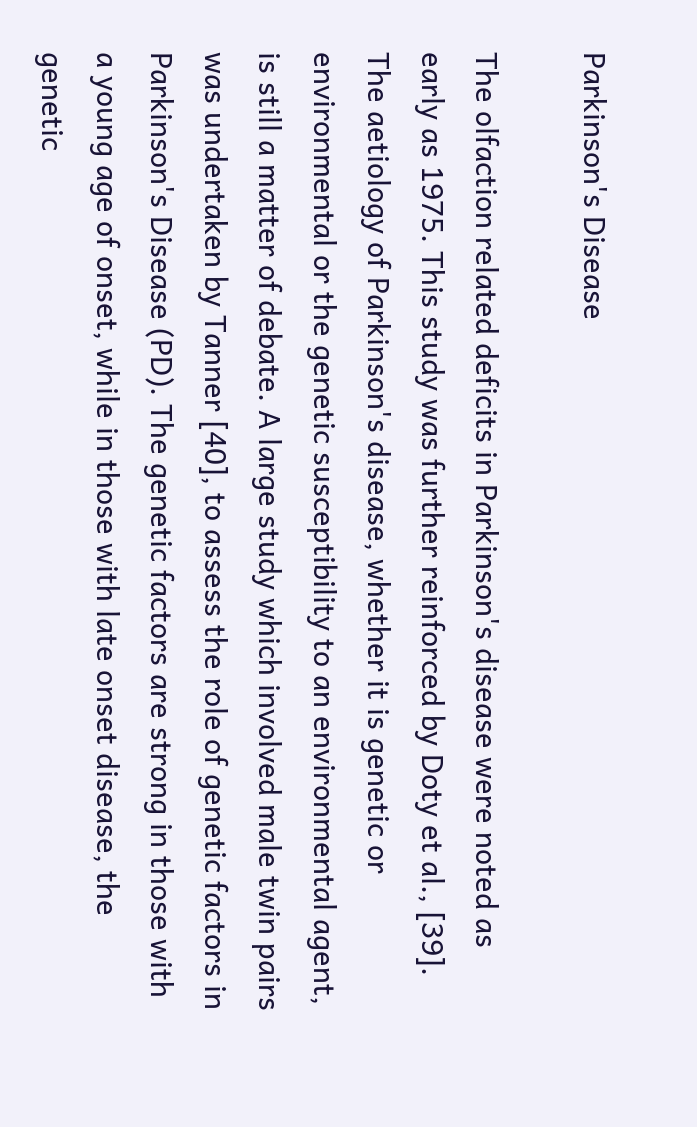Parkinson's Disease

The olfaction related deficits in Parkinson's disease were noted as early as 1975. This study was further reinforced by Doty et al., [39]. The aetiology of Parkinson's disease, whether it is genetic or environmental or the genetic susceptibility to an environmental agent, is still a matter of debate. A large study which involved male twin pairs was undertaken by Tanner [40], to assess the role of genetic factors in Parkinson's Disease (PD). The genetic factors are strong in those with a young age of onset, while in those with late onset disease, the genetic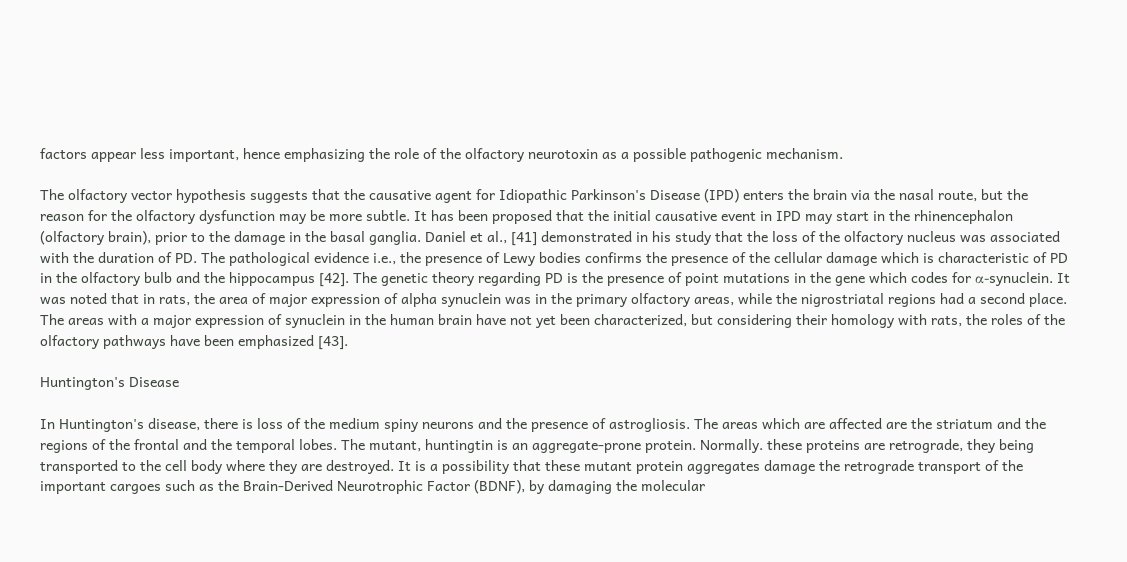factors appear less important, hence emphasizing the role of the olfactory neurotoxin as a possible pathogenic mechanism.

The olfactory vector hypothesis suggests that the causative agent for Idiopathic Parkinson's Disease (IPD) enters the brain via the nasal route, but the reason for the olfactory dysfunction may be more subtle. It has been proposed that the initial causative event in IPD may start in the rhinencephalon (olfactory brain), prior to the damage in the basal ganglia. Daniel et al., [41] demonstrated in his study that the loss of the olfactory nucleus was associated with the duration of PD. The pathological evidence i.e., the presence of Lewy bodies confirms the presence of the cellular damage which is characteristic of PD in the olfactory bulb and the hippocampus [42]. The genetic theory regarding PD is the presence of point mutations in the gene which codes for α-synuclein. It was noted that in rats, the area of major expression of alpha synuclein was in the primary olfactory areas, while the nigrostriatal regions had a second place. The areas with a major expression of synuclein in the human brain have not yet been characterized, but considering their homology with rats, the roles of the olfactory pathways have been emphasized [43].

Huntington's Disease

In Huntington's disease, there is loss of the medium spiny neurons and the presence of astrogliosis. The areas which are affected are the striatum and the regions of the frontal and the temporal lobes. The mutant, huntingtin is an aggregate-prone protein. Normally. these proteins are retrograde, they being transported to the cell body where they are destroyed. It is a possibility that these mutant protein aggregates damage the retrograde transport of the important cargoes such as the Brain-Derived Neurotrophic Factor (BDNF), by damaging the molecular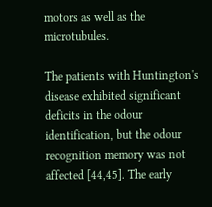motors as well as the microtubules.

The patients with Huntington's disease exhibited significant deficits in the odour identification, but the odour recognition memory was not affected [44,45]. The early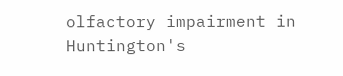olfactory impairment in Huntington's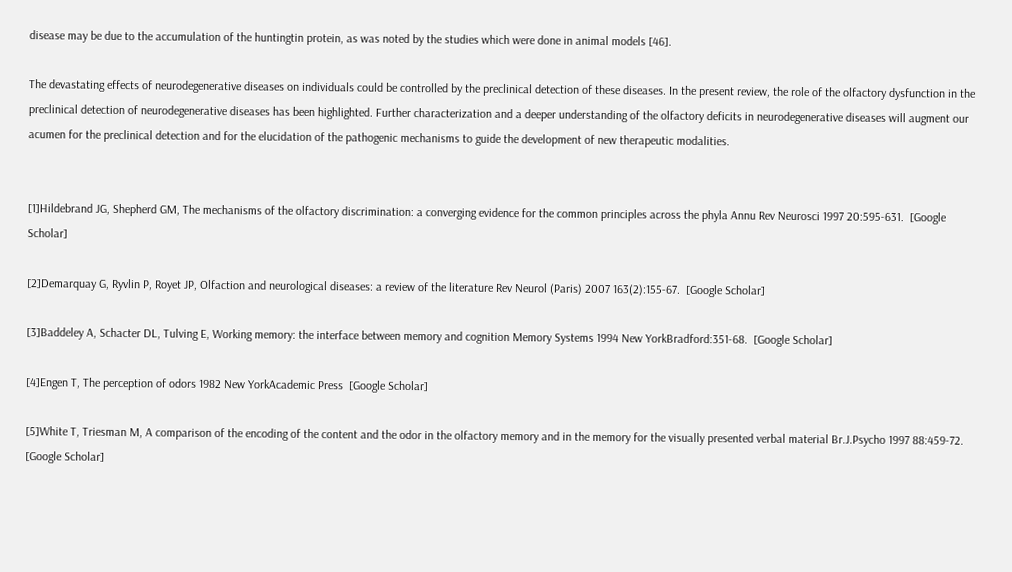disease may be due to the accumulation of the huntingtin protein, as was noted by the studies which were done in animal models [46].

The devastating effects of neurodegenerative diseases on individuals could be controlled by the preclinical detection of these diseases. In the present review, the role of the olfactory dysfunction in the preclinical detection of neurodegenerative diseases has been highlighted. Further characterization and a deeper understanding of the olfactory deficits in neurodegenerative diseases will augment our acumen for the preclinical detection and for the elucidation of the pathogenic mechanisms to guide the development of new therapeutic modalities.


[1]Hildebrand JG, Shepherd GM, The mechanisms of the olfactory discrimination: a converging evidence for the common principles across the phyla Annu Rev Neurosci 1997 20:595-631.  [Google Scholar]

[2]Demarquay G, Ryvlin P, Royet JP, Olfaction and neurological diseases: a review of the literature Rev Neurol (Paris) 2007 163(2):155-67.  [Google Scholar]

[3]Baddeley A, Schacter DL, Tulving E, Working memory: the interface between memory and cognition Memory Systems 1994 New YorkBradford:351-68.  [Google Scholar]

[4]Engen T, The perception of odors 1982 New YorkAcademic Press  [Google Scholar]

[5]White T, Triesman M, A comparison of the encoding of the content and the odor in the olfactory memory and in the memory for the visually presented verbal material Br.J.Psycho 1997 88:459-72.  [Google Scholar]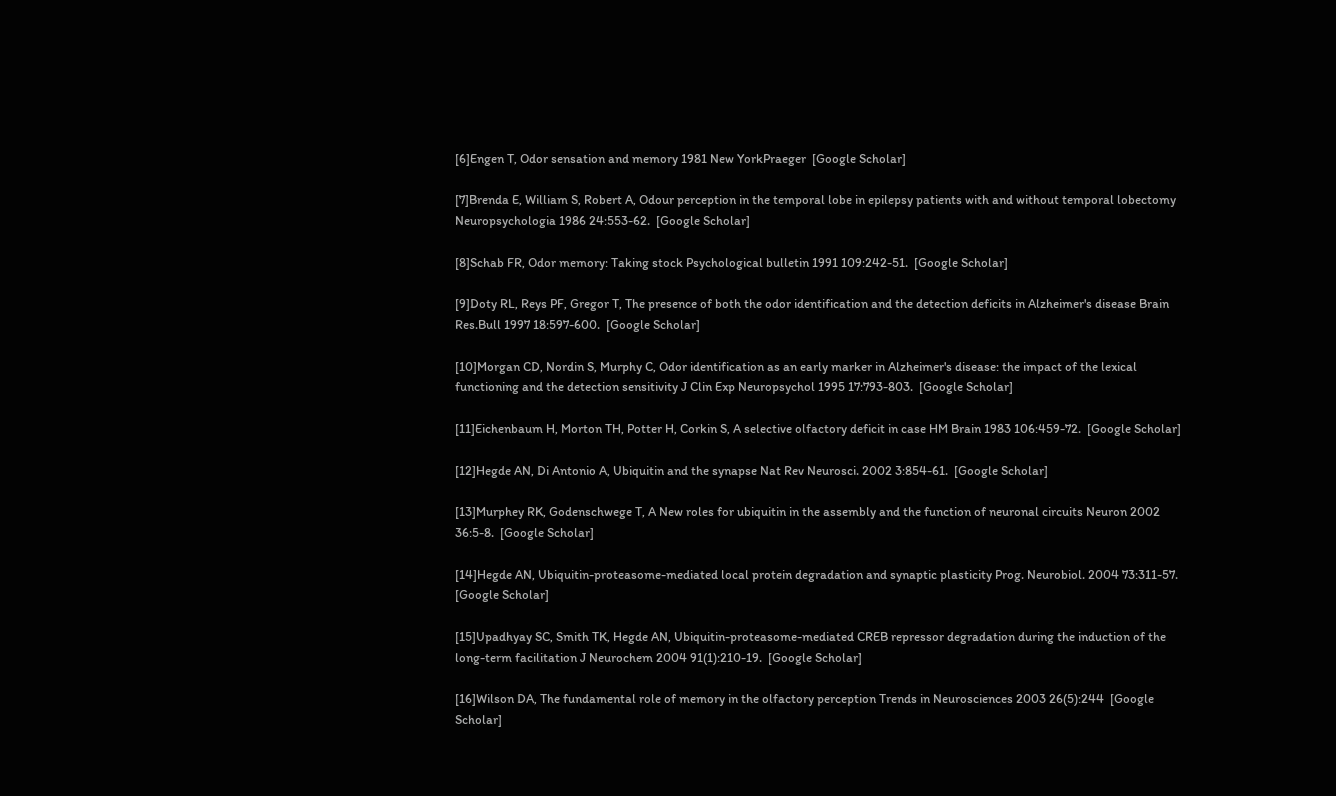[6]Engen T, Odor sensation and memory 1981 New YorkPraeger  [Google Scholar]

[7]Brenda E, William S, Robert A, Odour perception in the temporal lobe in epilepsy patients with and without temporal lobectomy Neuropsychologia 1986 24:553-62.  [Google Scholar]

[8]Schab FR, Odor memory: Taking stock Psychological bulletin 1991 109:242-51.  [Google Scholar]

[9]Doty RL, Reys PF, Gregor T, The presence of both the odor identification and the detection deficits in Alzheimer's disease Brain Res.Bull 1997 18:597-600.  [Google Scholar]

[10]Morgan CD, Nordin S, Murphy C, Odor identification as an early marker in Alzheimer's disease: the impact of the lexical functioning and the detection sensitivity J Clin Exp Neuropsychol 1995 17:793-803.  [Google Scholar]

[11]Eichenbaum H, Morton TH, Potter H, Corkin S, A selective olfactory deficit in case HM Brain 1983 106:459-72.  [Google Scholar]

[12]Hegde AN, Di Antonio A, Ubiquitin and the synapse Nat Rev Neurosci. 2002 3:854-61.  [Google Scholar]

[13]Murphey RK, Godenschwege T, A New roles for ubiquitin in the assembly and the function of neuronal circuits Neuron 2002 36:5-8.  [Google Scholar]

[14]Hegde AN, Ubiquitin-proteasome-mediated local protein degradation and synaptic plasticity Prog. Neurobiol. 2004 73:311-57.  [Google Scholar]

[15]Upadhyay SC, Smith TK, Hegde AN, Ubiquitin-proteasome-mediated CREB repressor degradation during the induction of the long-term facilitation J Neurochem 2004 91(1):210-19.  [Google Scholar]

[16]Wilson DA, The fundamental role of memory in the olfactory perception Trends in Neurosciences 2003 26(5):244  [Google Scholar]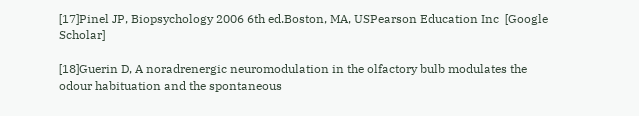[17]Pinel JP, Biopsychology 2006 6th ed.Boston, MA, USPearson Education Inc  [Google Scholar]

[18]Guerin D, A noradrenergic neuromodulation in the olfactory bulb modulates the odour habituation and the spontaneous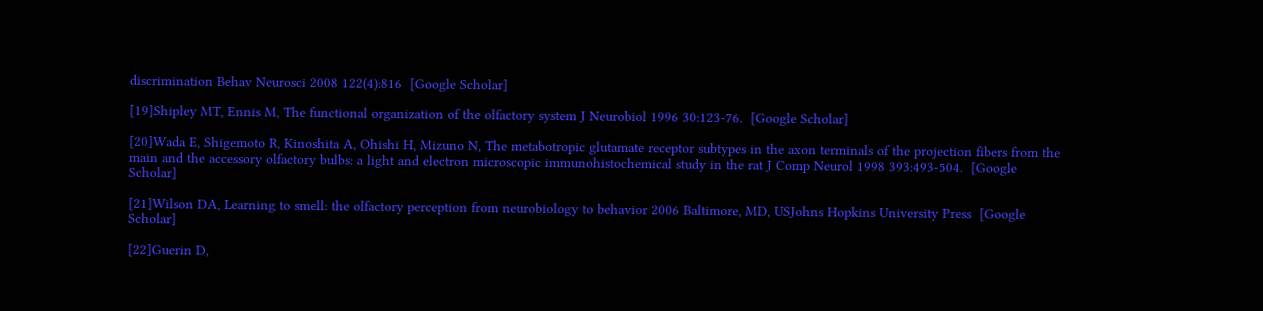discrimination Behav Neurosci 2008 122(4):816  [Google Scholar]

[19]Shipley MT, Ennis M, The functional organization of the olfactory system J Neurobiol 1996 30:123-76.  [Google Scholar]

[20]Wada E, Shigemoto R, Kinoshita A, Ohishi H, Mizuno N, The metabotropic glutamate receptor subtypes in the axon terminals of the projection fibers from the main and the accessory olfactory bulbs: a light and electron microscopic immunohistochemical study in the rat J Comp Neurol 1998 393:493-504.  [Google Scholar]

[21]Wilson DA, Learning to smell: the olfactory perception from neurobiology to behavior 2006 Baltimore, MD, USJohns Hopkins University Press  [Google Scholar]

[22]Guerin D,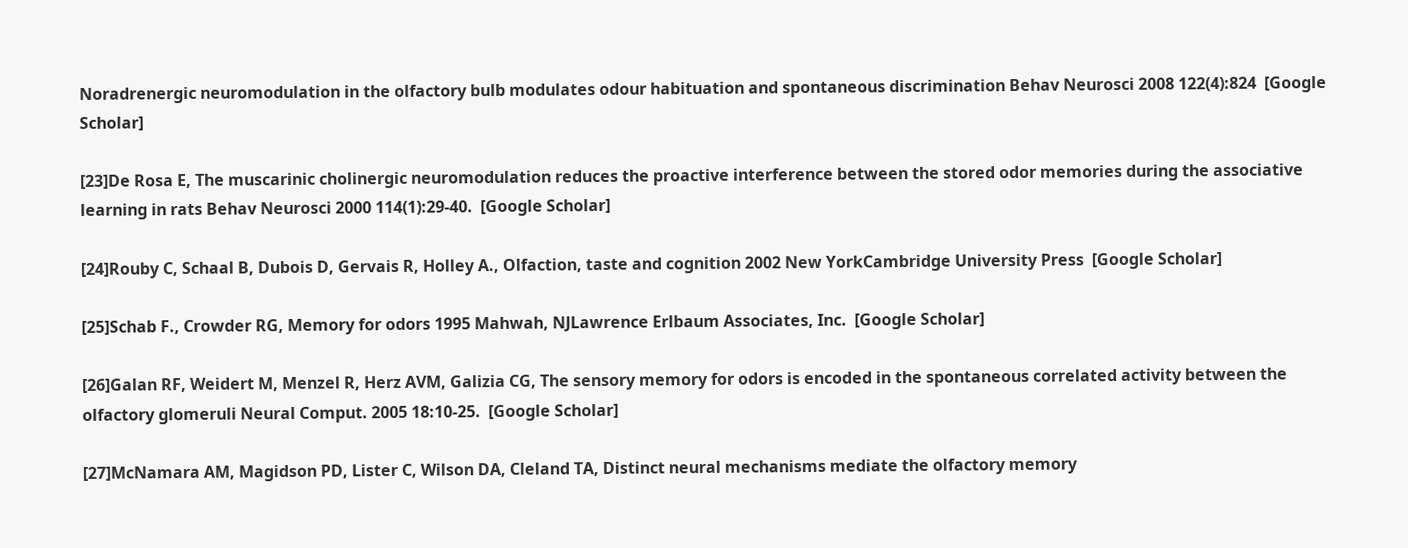Noradrenergic neuromodulation in the olfactory bulb modulates odour habituation and spontaneous discrimination Behav Neurosci 2008 122(4):824  [Google Scholar]

[23]De Rosa E, The muscarinic cholinergic neuromodulation reduces the proactive interference between the stored odor memories during the associative learning in rats Behav Neurosci 2000 114(1):29-40.  [Google Scholar]

[24]Rouby C, Schaal B, Dubois D, Gervais R, Holley A., Olfaction, taste and cognition 2002 New YorkCambridge University Press  [Google Scholar]

[25]Schab F., Crowder RG, Memory for odors 1995 Mahwah, NJLawrence Erlbaum Associates, Inc.  [Google Scholar]

[26]Galan RF, Weidert M, Menzel R, Herz AVM, Galizia CG, The sensory memory for odors is encoded in the spontaneous correlated activity between the olfactory glomeruli Neural Comput. 2005 18:10-25.  [Google Scholar]

[27]McNamara AM, Magidson PD, Lister C, Wilson DA, Cleland TA, Distinct neural mechanisms mediate the olfactory memory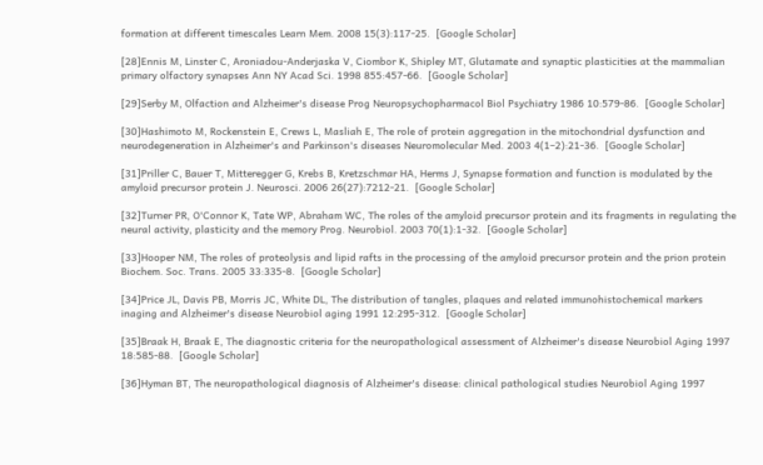formation at different timescales Learn Mem. 2008 15(3):117-25.  [Google Scholar]

[28]Ennis M, Linster C, Aroniadou-Anderjaska V, Ciombor K, Shipley MT, Glutamate and synaptic plasticities at the mammalian primary olfactory synapses Ann NY Acad Sci. 1998 855:457-66.  [Google Scholar]

[29]Serby M, Olfaction and Alzheimer's disease Prog Neuropsychopharmacol Biol Psychiatry 1986 10:579-86.  [Google Scholar]

[30]Hashimoto M, Rockenstein E, Crews L, Masliah E, The role of protein aggregation in the mitochondrial dysfunction and neurodegeneration in Alzheimer's and Parkinson's diseases Neuromolecular Med. 2003 4(1–2):21-36.  [Google Scholar]

[31]Priller C, Bauer T, Mitteregger G, Krebs B, Kretzschmar HA, Herms J, Synapse formation and function is modulated by the amyloid precursor protein J. Neurosci. 2006 26(27):7212-21.  [Google Scholar]

[32]Turner PR, O'Connor K, Tate WP, Abraham WC, The roles of the amyloid precursor protein and its fragments in regulating the neural activity, plasticity and the memory Prog. Neurobiol. 2003 70(1):1-32.  [Google Scholar]

[33]Hooper NM, The roles of proteolysis and lipid rafts in the processing of the amyloid precursor protein and the prion protein Biochem. Soc. Trans. 2005 33:335-8.  [Google Scholar]

[34]Price JL, Davis PB, Morris JC, White DL, The distribution of tangles, plaques and related immunohistochemical markers inaging and Alzheimer's disease Neurobiol aging 1991 12:295-312.  [Google Scholar]

[35]Braak H, Braak E, The diagnostic criteria for the neuropathological assessment of Alzheimer's disease Neurobiol Aging 1997 18:585-88.  [Google Scholar]

[36]Hyman BT, The neuropathological diagnosis of Alzheimer's disease: clinical pathological studies Neurobiol Aging 1997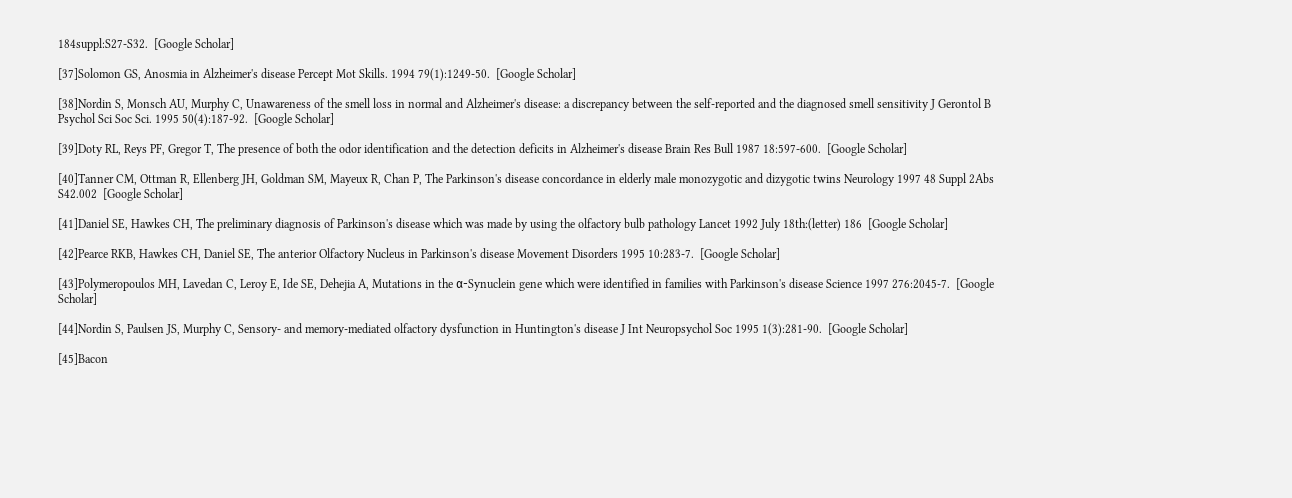184suppl:S27-S32.  [Google Scholar]

[37]Solomon GS, Anosmia in Alzheimer's disease Percept Mot Skills. 1994 79(1):1249-50.  [Google Scholar]

[38]Nordin S, Monsch AU, Murphy C, Unawareness of the smell loss in normal and Alzheimer's disease: a discrepancy between the self-reported and the diagnosed smell sensitivity J Gerontol B Psychol Sci Soc Sci. 1995 50(4):187-92.  [Google Scholar]

[39]Doty RL, Reys PF, Gregor T, The presence of both the odor identification and the detection deficits in Alzheimer's disease Brain Res Bull 1987 18:597-600.  [Google Scholar]

[40]Tanner CM, Ottman R, Ellenberg JH, Goldman SM, Mayeux R, Chan P, The Parkinson's disease concordance in elderly male monozygotic and dizygotic twins Neurology 1997 48 Suppl 2Abs S42.002  [Google Scholar]

[41]Daniel SE, Hawkes CH, The preliminary diagnosis of Parkinson's disease which was made by using the olfactory bulb pathology Lancet 1992 July 18th:(letter) 186  [Google Scholar]

[42]Pearce RKB, Hawkes CH, Daniel SE, The anterior Olfactory Nucleus in Parkinson's disease Movement Disorders 1995 10:283-7.  [Google Scholar]

[43]Polymeropoulos MH, Lavedan C, Leroy E, Ide SE, Dehejia A, Mutations in the α-Synuclein gene which were identified in families with Parkinson's disease Science 1997 276:2045-7.  [Google Scholar]

[44]Nordin S, Paulsen JS, Murphy C, Sensory- and memory-mediated olfactory dysfunction in Huntington's disease J Int Neuropsychol Soc 1995 1(3):281-90.  [Google Scholar]

[45]Bacon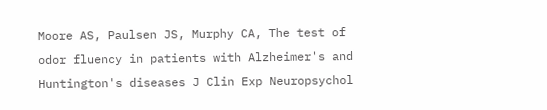Moore AS, Paulsen JS, Murphy CA, The test of odor fluency in patients with Alzheimer's and Huntington's diseases J Clin Exp Neuropsychol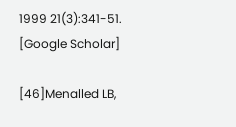1999 21(3):341-51.  [Google Scholar]

[46]Menalled LB,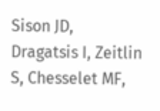Sison JD, Dragatsis I, Zeitlin S, Chesselet MF,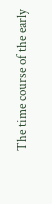The time course of the early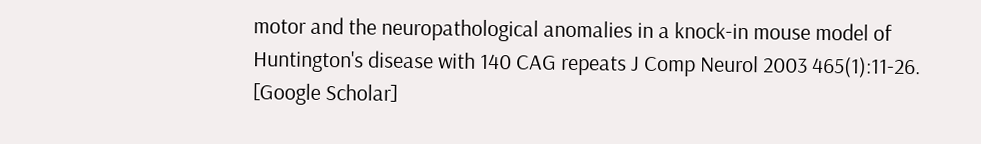motor and the neuropathological anomalies in a knock-in mouse model of Huntington's disease with 140 CAG repeats J Comp Neurol 2003 465(1):11-26.  [Google Scholar]